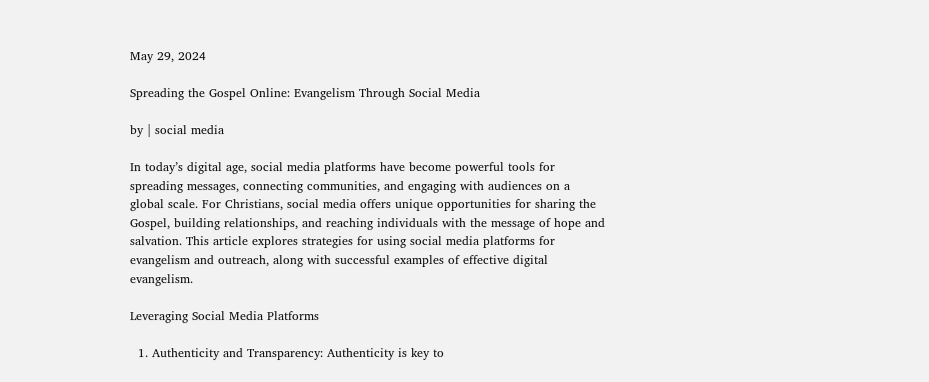May 29, 2024

Spreading the Gospel Online: Evangelism Through Social Media

by | social media

In today’s digital age, social media platforms have become powerful tools for spreading messages, connecting communities, and engaging with audiences on a global scale. For Christians, social media offers unique opportunities for sharing the Gospel, building relationships, and reaching individuals with the message of hope and salvation. This article explores strategies for using social media platforms for evangelism and outreach, along with successful examples of effective digital evangelism.

Leveraging Social Media Platforms

  1. Authenticity and Transparency: Authenticity is key to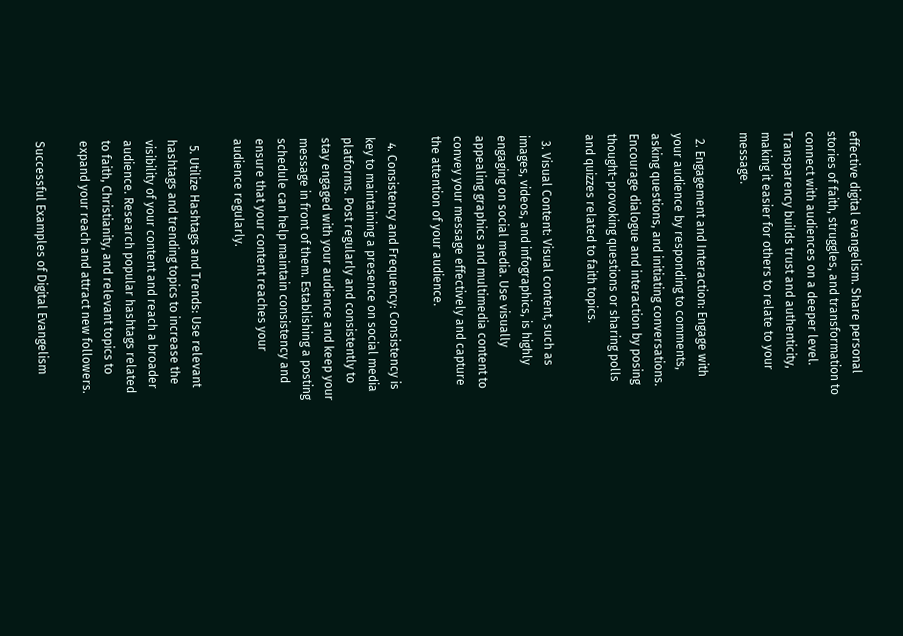effective digital evangelism. Share personal stories of faith, struggles, and transformation to connect with audiences on a deeper level. Transparency builds trust and authenticity, making it easier for others to relate to your message.

  2. Engagement and Interaction: Engage with your audience by responding to comments, asking questions, and initiating conversations. Encourage dialogue and interaction by posing thought-provoking questions or sharing polls and quizzes related to faith topics.

  3. Visual Content: Visual content, such as images, videos, and infographics, is highly engaging on social media. Use visually appealing graphics and multimedia content to convey your message effectively and capture the attention of your audience.

  4. Consistency and Frequency: Consistency is key to maintaining a presence on social media platforms. Post regularly and consistently to stay engaged with your audience and keep your message in front of them. Establishing a posting schedule can help maintain consistency and ensure that your content reaches your audience regularly.

  5. Utilize Hashtags and Trends: Use relevant hashtags and trending topics to increase the visibility of your content and reach a broader audience. Research popular hashtags related to faith, Christianity, and relevant topics to expand your reach and attract new followers.

Successful Examples of Digital Evangelism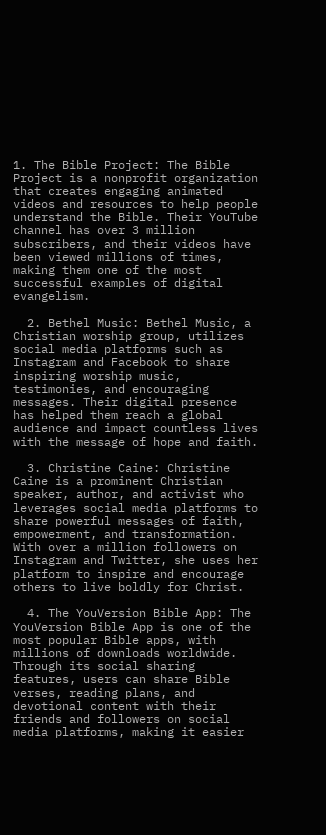1. The Bible Project: The Bible Project is a nonprofit organization that creates engaging animated videos and resources to help people understand the Bible. Their YouTube channel has over 3 million subscribers, and their videos have been viewed millions of times, making them one of the most successful examples of digital evangelism.

  2. Bethel Music: Bethel Music, a Christian worship group, utilizes social media platforms such as Instagram and Facebook to share inspiring worship music, testimonies, and encouraging messages. Their digital presence has helped them reach a global audience and impact countless lives with the message of hope and faith.

  3. Christine Caine: Christine Caine is a prominent Christian speaker, author, and activist who leverages social media platforms to share powerful messages of faith, empowerment, and transformation. With over a million followers on Instagram and Twitter, she uses her platform to inspire and encourage others to live boldly for Christ.

  4. The YouVersion Bible App: The YouVersion Bible App is one of the most popular Bible apps, with millions of downloads worldwide. Through its social sharing features, users can share Bible verses, reading plans, and devotional content with their friends and followers on social media platforms, making it easier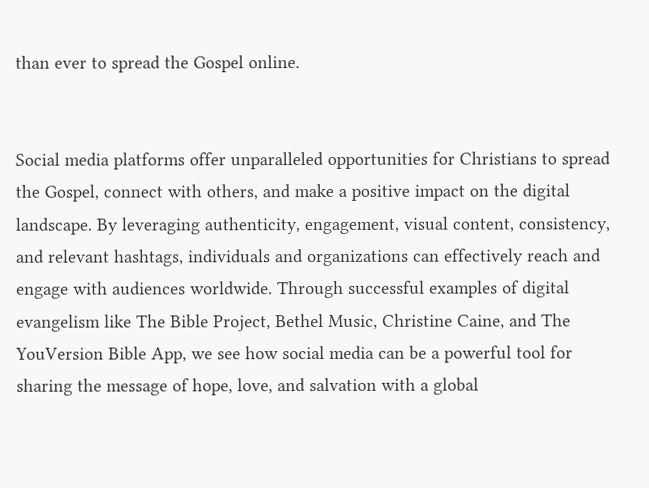than ever to spread the Gospel online.


Social media platforms offer unparalleled opportunities for Christians to spread the Gospel, connect with others, and make a positive impact on the digital landscape. By leveraging authenticity, engagement, visual content, consistency, and relevant hashtags, individuals and organizations can effectively reach and engage with audiences worldwide. Through successful examples of digital evangelism like The Bible Project, Bethel Music, Christine Caine, and The YouVersion Bible App, we see how social media can be a powerful tool for sharing the message of hope, love, and salvation with a global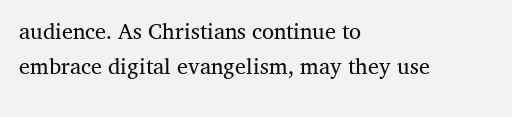audience. As Christians continue to embrace digital evangelism, may they use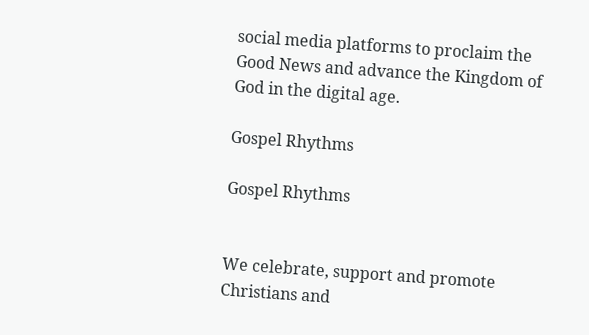social media platforms to proclaim the Good News and advance the Kingdom of God in the digital age.

Gospel Rhythms

Gospel Rhythms


We celebrate, support and promote Christians and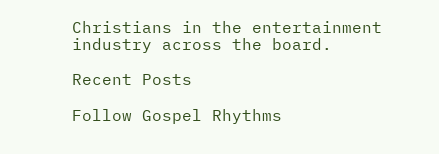Christians in the entertainment industry across the board.

Recent Posts

Follow Gospel Rhythms